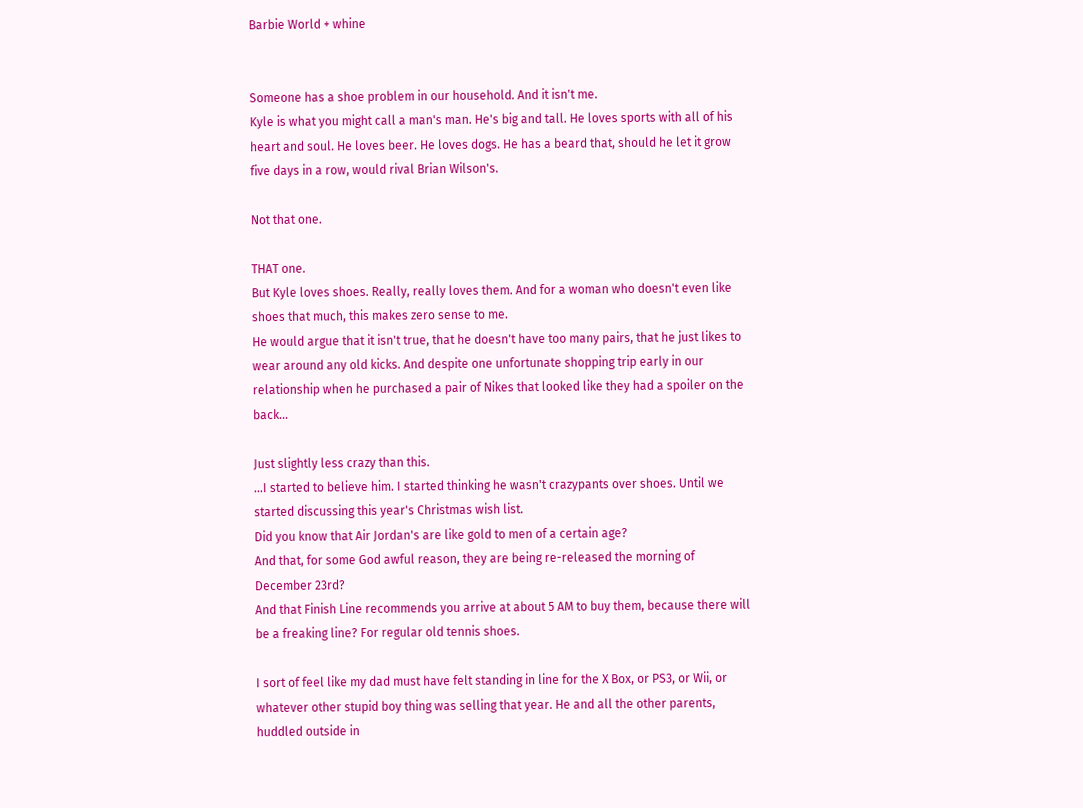Barbie World + whine


Someone has a shoe problem in our household. And it isn't me.
Kyle is what you might call a man's man. He's big and tall. He loves sports with all of his heart and soul. He loves beer. He loves dogs. He has a beard that, should he let it grow five days in a row, would rival Brian Wilson's.

Not that one.

THAT one.
But Kyle loves shoes. Really, really loves them. And for a woman who doesn't even like shoes that much, this makes zero sense to me.
He would argue that it isn't true, that he doesn't have too many pairs, that he just likes to wear around any old kicks. And despite one unfortunate shopping trip early in our relationship when he purchased a pair of Nikes that looked like they had a spoiler on the back...

Just slightly less crazy than this.
...I started to believe him. I started thinking he wasn't crazypants over shoes. Until we started discussing this year's Christmas wish list.
Did you know that Air Jordan's are like gold to men of a certain age?
And that, for some God awful reason, they are being re-released the morning of December 23rd?
And that Finish Line recommends you arrive at about 5 AM to buy them, because there will be a freaking line? For regular old tennis shoes.

I sort of feel like my dad must have felt standing in line for the X Box, or PS3, or Wii, or whatever other stupid boy thing was selling that year. He and all the other parents, huddled outside in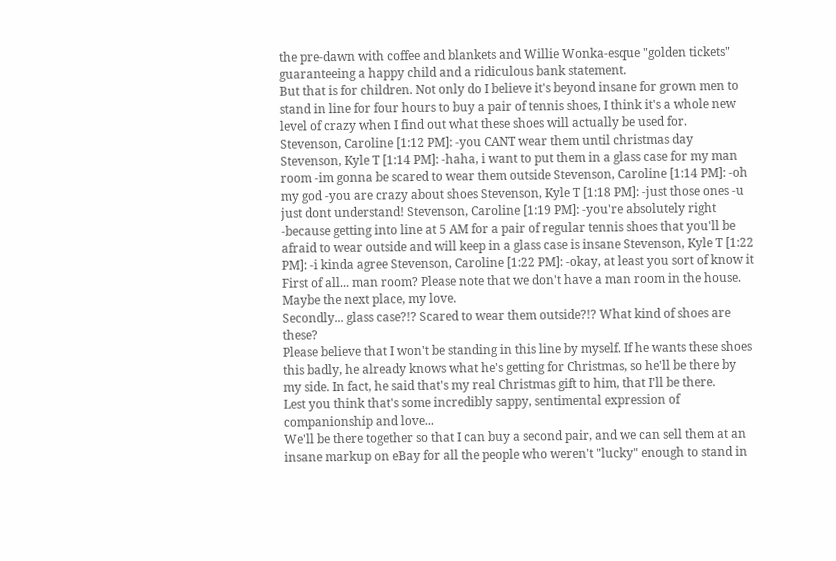the pre-dawn with coffee and blankets and Willie Wonka-esque "golden tickets" guaranteeing a happy child and a ridiculous bank statement.
But that is for children. Not only do I believe it's beyond insane for grown men to stand in line for four hours to buy a pair of tennis shoes, I think it's a whole new level of crazy when I find out what these shoes will actually be used for.
Stevenson, Caroline [1:12 PM]: -you CANT wear them until christmas day Stevenson, Kyle T [1:14 PM]: -haha, i want to put them in a glass case for my man room -im gonna be scared to wear them outside Stevenson, Caroline [1:14 PM]: -oh my god -you are crazy about shoes Stevenson, Kyle T [1:18 PM]: -just those ones -u just dont understand! Stevenson, Caroline [1:19 PM]: -you're absolutely right -because getting into line at 5 AM for a pair of regular tennis shoes that you'll be afraid to wear outside and will keep in a glass case is insane Stevenson, Kyle T [1:22 PM]: -i kinda agree Stevenson, Caroline [1:22 PM]: -okay, at least you sort of know it
First of all... man room? Please note that we don't have a man room in the house. Maybe the next place, my love.
Secondly... glass case?!? Scared to wear them outside?!? What kind of shoes are these?
Please believe that I won't be standing in this line by myself. If he wants these shoes this badly, he already knows what he's getting for Christmas, so he'll be there by my side. In fact, he said that's my real Christmas gift to him, that I'll be there.
Lest you think that's some incredibly sappy, sentimental expression of companionship and love...
We'll be there together so that I can buy a second pair, and we can sell them at an insane markup on eBay for all the people who weren't "lucky" enough to stand in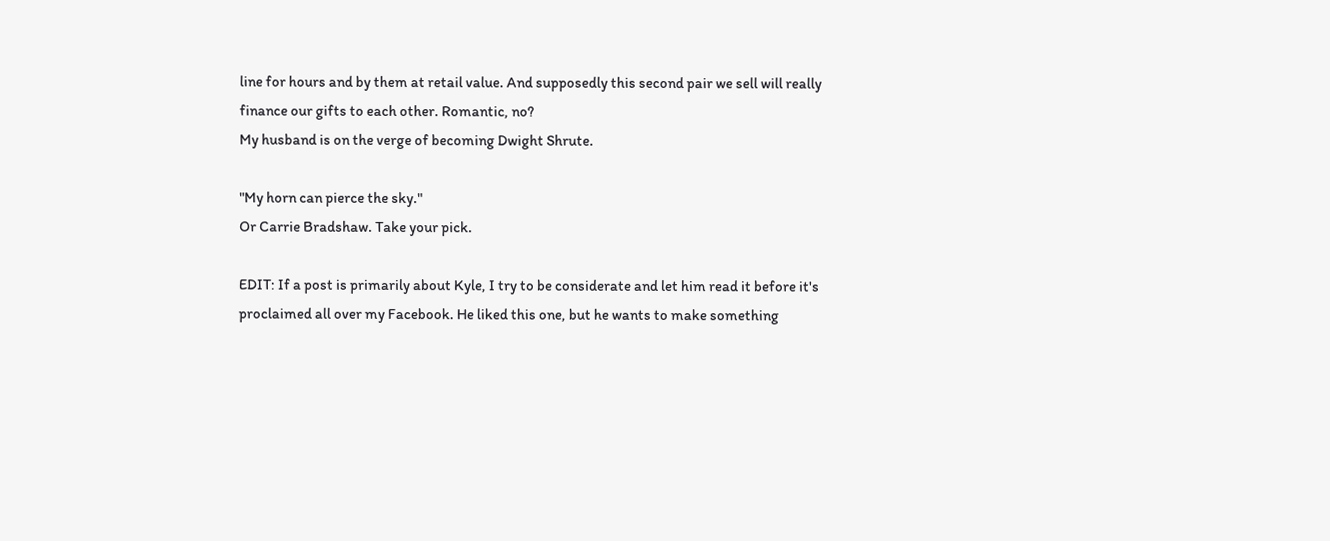line for hours and by them at retail value. And supposedly this second pair we sell will really finance our gifts to each other. Romantic, no?
My husband is on the verge of becoming Dwight Shrute.

"My horn can pierce the sky."
Or Carrie Bradshaw. Take your pick.

EDIT: If a post is primarily about Kyle, I try to be considerate and let him read it before it's proclaimed all over my Facebook. He liked this one, but he wants to make something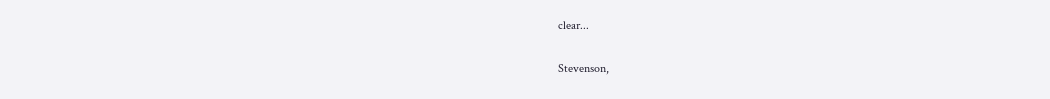clear...

Stevenson,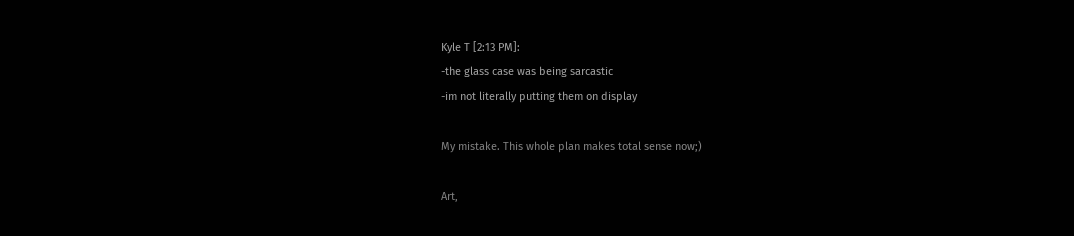Kyle T [2:13 PM]:
-the glass case was being sarcastic
-im not literally putting them on display

My mistake. This whole plan makes total sense now;)

Art,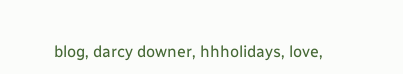blog, darcy downer, hhholidays, love,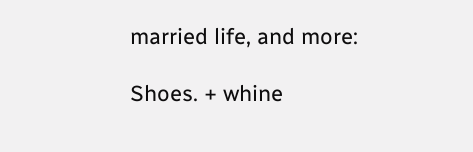married life, and more:

Shoes. + whine